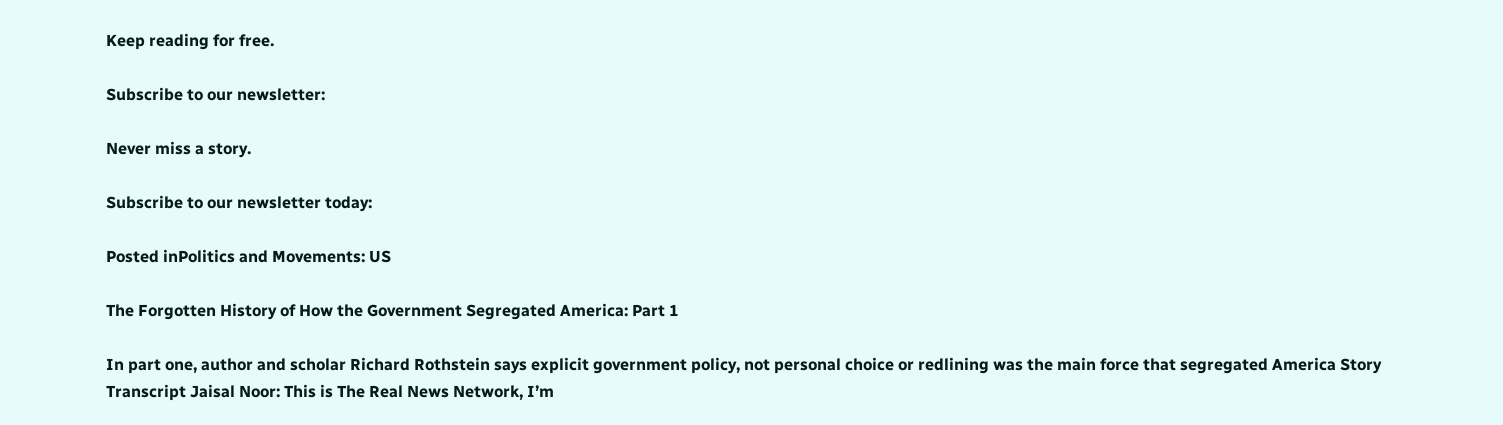Keep reading for free.

Subscribe to our newsletter:

Never miss a story.

Subscribe to our newsletter today:

Posted inPolitics and Movements: US

The Forgotten History of How the Government Segregated America: Part 1

In part one, author and scholar Richard Rothstein says explicit government policy, not personal choice or redlining was the main force that segregated America Story Transcript Jaisal Noor: This is The Real News Network, I’m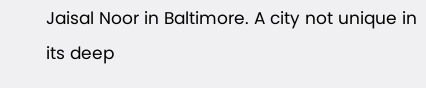Jaisal Noor in Baltimore. A city not unique in its deep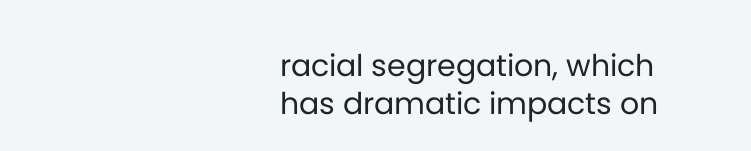racial segregation, which has dramatic impacts on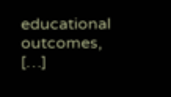educational outcomes, […]